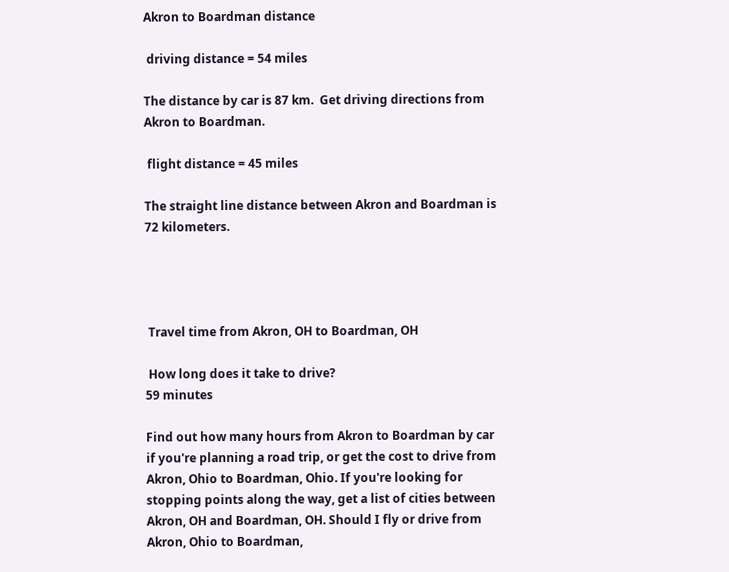Akron to Boardman distance

 driving distance = 54 miles

The distance by car is 87 km.  Get driving directions from Akron to Boardman.

 flight distance = 45 miles

The straight line distance between Akron and Boardman is 72 kilometers.




 Travel time from Akron, OH to Boardman, OH

 How long does it take to drive?
59 minutes

Find out how many hours from Akron to Boardman by car if you're planning a road trip, or get the cost to drive from Akron, Ohio to Boardman, Ohio. If you're looking for stopping points along the way, get a list of cities between Akron, OH and Boardman, OH. Should I fly or drive from Akron, Ohio to Boardman,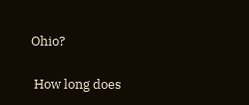Ohio?

 How long does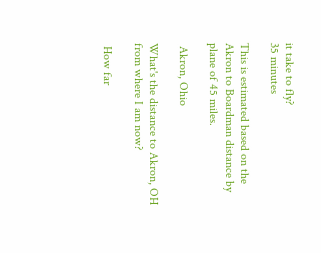it take to fly?
35 minutes

This is estimated based on the Akron to Boardman distance by plane of 45 miles.

 Akron, Ohio

What's the distance to Akron, OH from where I am now?

 How far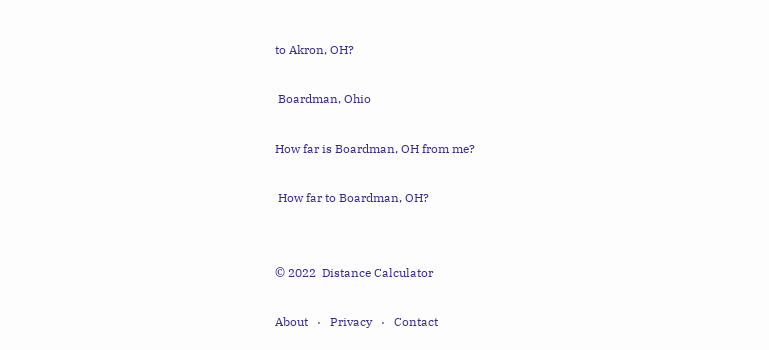to Akron, OH?

 Boardman, Ohio

How far is Boardman, OH from me?

 How far to Boardman, OH?


© 2022  Distance Calculator

About   ·   Privacy   ·   Contact